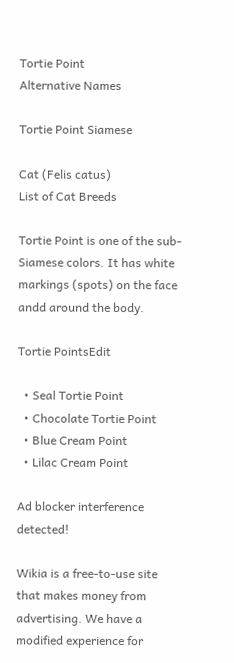Tortie Point
Alternative Names

Tortie Point Siamese

Cat (Felis catus)
List of Cat Breeds

Tortie Point is one of the sub-Siamese colors. It has white markings (spots) on the face andd around the body.

Tortie PointsEdit

  • Seal Tortie Point
  • Chocolate Tortie Point
  • Blue Cream Point
  • Lilac Cream Point

Ad blocker interference detected!

Wikia is a free-to-use site that makes money from advertising. We have a modified experience for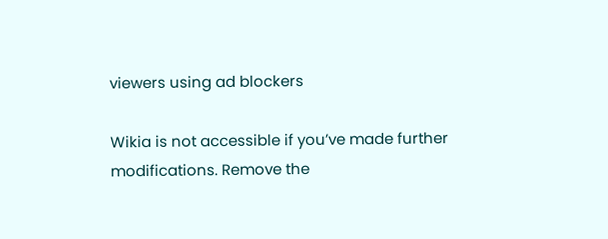viewers using ad blockers

Wikia is not accessible if you’ve made further modifications. Remove the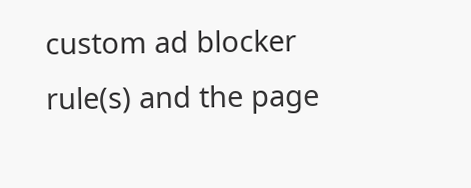custom ad blocker rule(s) and the page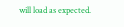will load as expected.